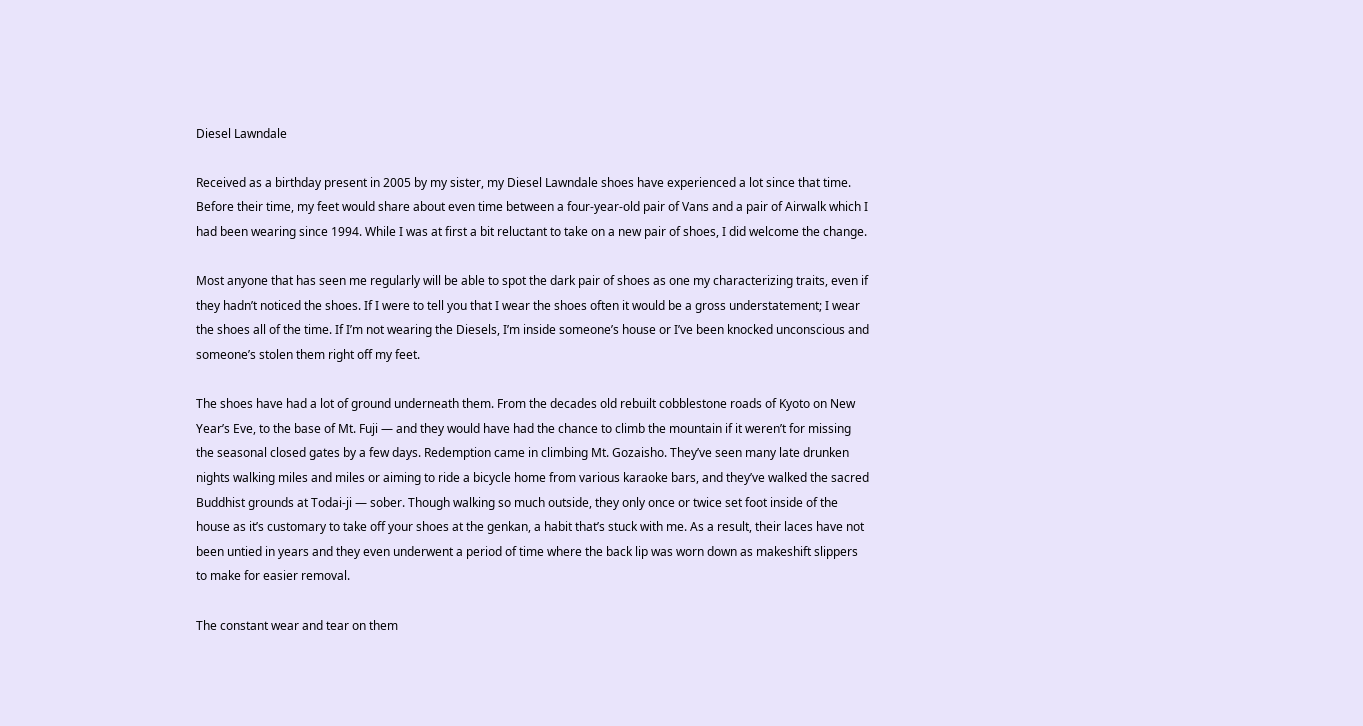Diesel Lawndale

Received as a birthday present in 2005 by my sister, my Diesel Lawndale shoes have experienced a lot since that time. Before their time, my feet would share about even time between a four-year-old pair of Vans and a pair of Airwalk which I had been wearing since 1994. While I was at first a bit reluctant to take on a new pair of shoes, I did welcome the change.

Most anyone that has seen me regularly will be able to spot the dark pair of shoes as one my characterizing traits, even if they hadn’t noticed the shoes. If I were to tell you that I wear the shoes often it would be a gross understatement; I wear the shoes all of the time. If I’m not wearing the Diesels, I’m inside someone’s house or I’ve been knocked unconscious and someone’s stolen them right off my feet.

The shoes have had a lot of ground underneath them. From the decades old rebuilt cobblestone roads of Kyoto on New Year’s Eve, to the base of Mt. Fuji — and they would have had the chance to climb the mountain if it weren’t for missing the seasonal closed gates by a few days. Redemption came in climbing Mt. Gozaisho. They’ve seen many late drunken nights walking miles and miles or aiming to ride a bicycle home from various karaoke bars, and they’ve walked the sacred Buddhist grounds at Todai-ji — sober. Though walking so much outside, they only once or twice set foot inside of the house as it’s customary to take off your shoes at the genkan, a habit that’s stuck with me. As a result, their laces have not been untied in years and they even underwent a period of time where the back lip was worn down as makeshift slippers to make for easier removal.

The constant wear and tear on them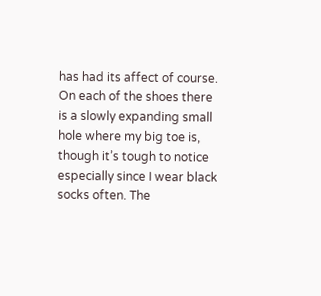has had its affect of course. On each of the shoes there is a slowly expanding small hole where my big toe is, though it’s tough to notice especially since I wear black socks often. The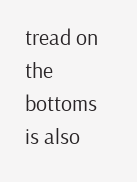tread on the bottoms is also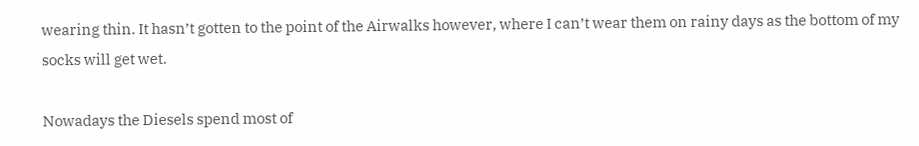wearing thin. It hasn’t gotten to the point of the Airwalks however, where I can’t wear them on rainy days as the bottom of my socks will get wet.

Nowadays the Diesels spend most of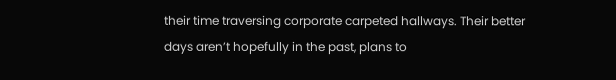their time traversing corporate carpeted hallways. Their better days aren’t hopefully in the past, plans to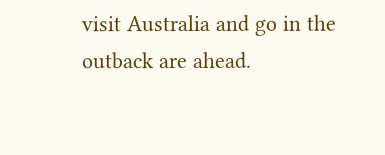visit Australia and go in the outback are ahead.